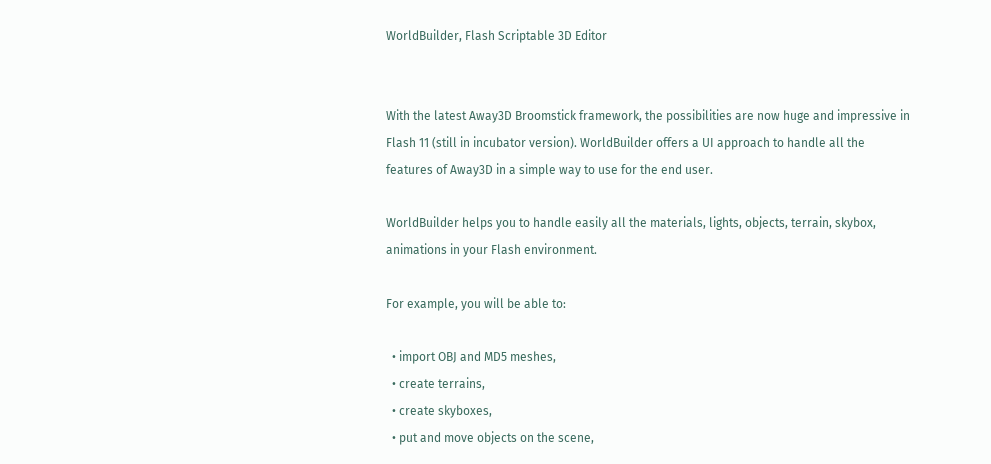WorldBuilder, Flash Scriptable 3D Editor


With the latest Away3D Broomstick framework, the possibilities are now huge and impressive in Flash 11 (still in incubator version). WorldBuilder offers a UI approach to handle all the features of Away3D in a simple way to use for the end user.

WorldBuilder helps you to handle easily all the materials, lights, objects, terrain, skybox, animations in your Flash environment.

For example, you will be able to:

  • import OBJ and MD5 meshes,
  • create terrains,
  • create skyboxes,
  • put and move objects on the scene,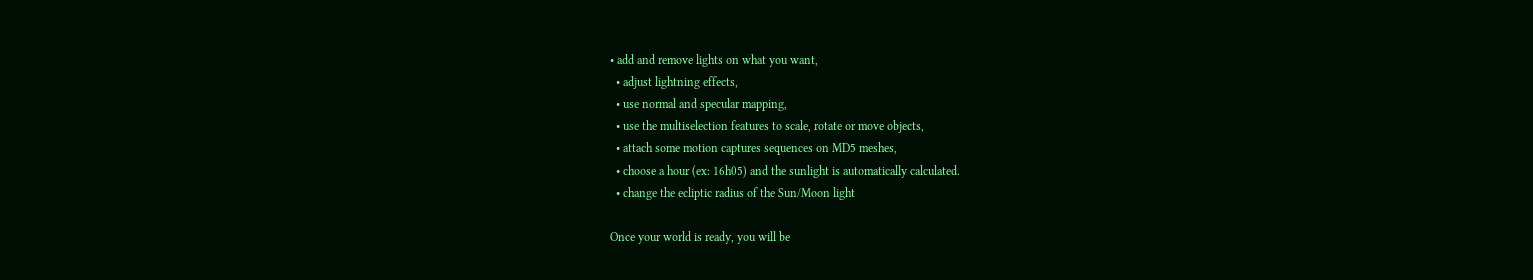• add and remove lights on what you want,
  • adjust lightning effects,
  • use normal and specular mapping,
  • use the multiselection features to scale, rotate or move objects,
  • attach some motion captures sequences on MD5 meshes,
  • choose a hour (ex: 16h05) and the sunlight is automatically calculated.
  • change the ecliptic radius of the Sun/Moon light

Once your world is ready, you will be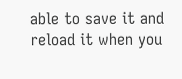able to save it and reload it when you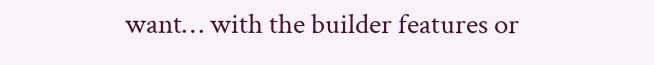want… with the builder features or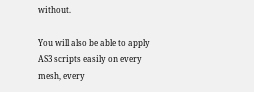without.

You will also be able to apply AS3 scripts easily on every mesh, every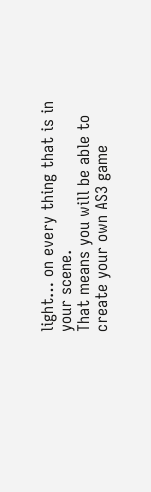light… on every thing that is in your scene.
That means you will be able to create your own AS3 game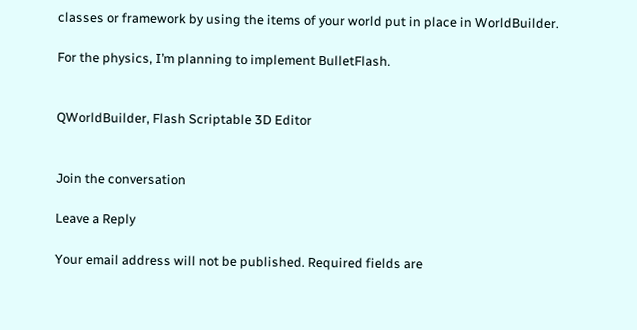classes or framework by using the items of your world put in place in WorldBuilder.

For the physics, I’m planning to implement BulletFlash.


QWorldBuilder, Flash Scriptable 3D Editor


Join the conversation

Leave a Reply

Your email address will not be published. Required fields are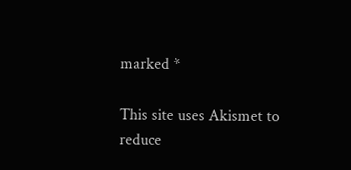marked *

This site uses Akismet to reduce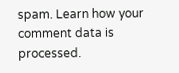spam. Learn how your comment data is processed.